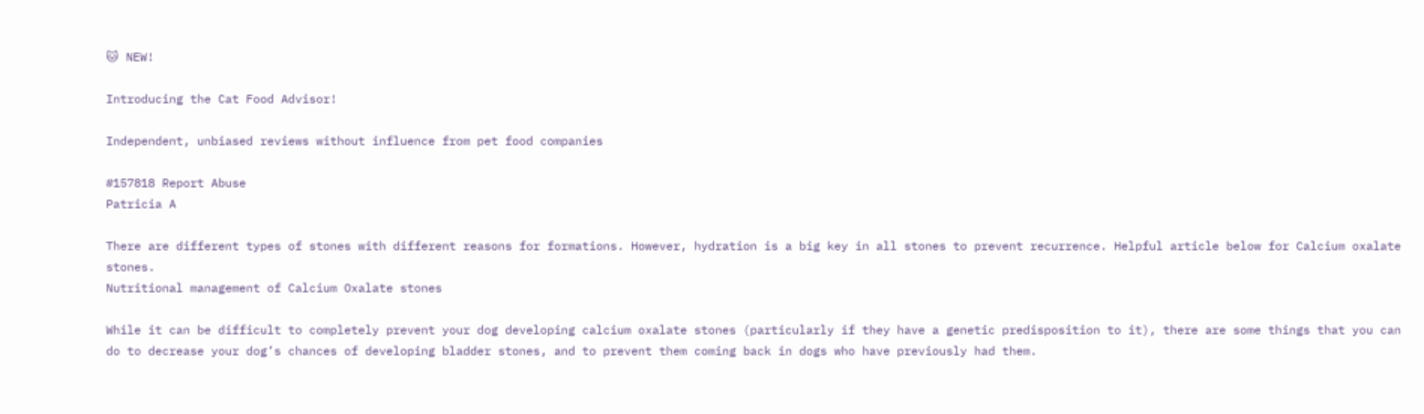🐱 NEW!

Introducing the Cat Food Advisor!

Independent, unbiased reviews without influence from pet food companies

#157818 Report Abuse
Patricia A

There are different types of stones with different reasons for formations. However, hydration is a big key in all stones to prevent recurrence. Helpful article below for Calcium oxalate stones.
Nutritional management of Calcium Oxalate stones

While it can be difficult to completely prevent your dog developing calcium oxalate stones (particularly if they have a genetic predisposition to it), there are some things that you can do to decrease your dog’s chances of developing bladder stones, and to prevent them coming back in dogs who have previously had them.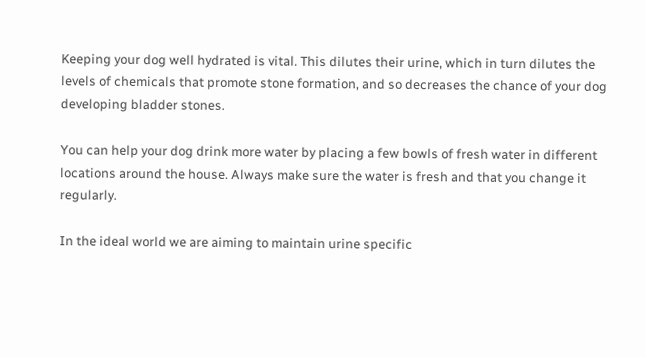Keeping your dog well hydrated is vital. This dilutes their urine, which in turn dilutes the levels of chemicals that promote stone formation, and so decreases the chance of your dog developing bladder stones.

You can help your dog drink more water by placing a few bowls of fresh water in different locations around the house. Always make sure the water is fresh and that you change it regularly.

In the ideal world we are aiming to maintain urine specific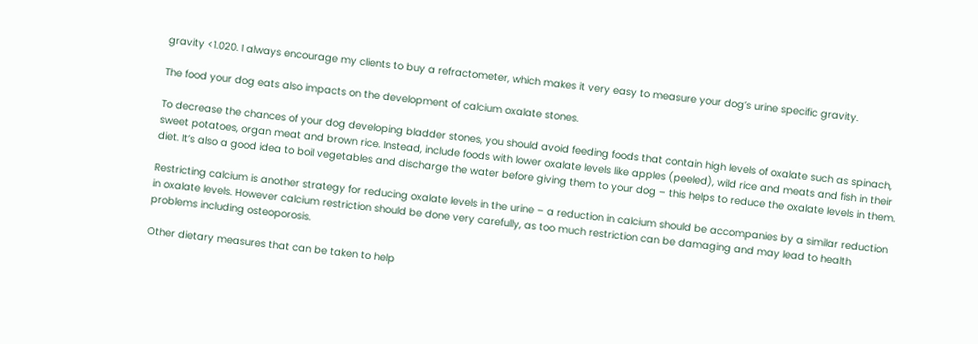gravity <1.020. I always encourage my clients to buy a refractometer, which makes it very easy to measure your dog’s urine specific gravity.

The food your dog eats also impacts on the development of calcium oxalate stones.

To decrease the chances of your dog developing bladder stones, you should avoid feeding foods that contain high levels of oxalate such as spinach, sweet potatoes, organ meat and brown rice. Instead, include foods with lower oxalate levels like apples (peeled), wild rice and meats and fish in their diet. It’s also a good idea to boil vegetables and discharge the water before giving them to your dog – this helps to reduce the oxalate levels in them.

Restricting calcium is another strategy for reducing oxalate levels in the urine – a reduction in calcium should be accompanies by a similar reduction in oxalate levels. However calcium restriction should be done very carefully, as too much restriction can be damaging and may lead to health problems including osteoporosis.

Other dietary measures that can be taken to help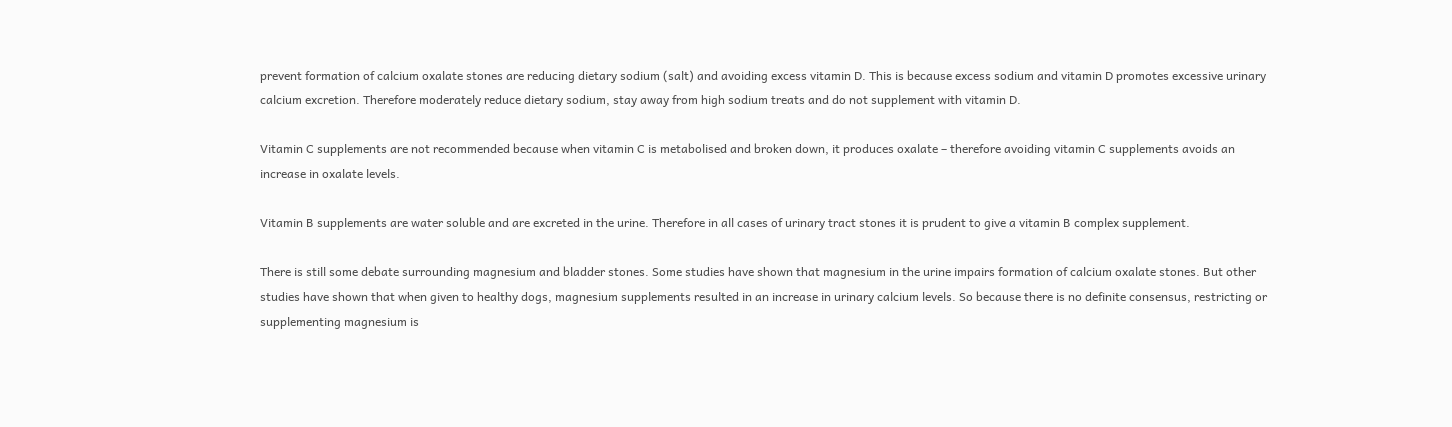prevent formation of calcium oxalate stones are reducing dietary sodium (salt) and avoiding excess vitamin D. This is because excess sodium and vitamin D promotes excessive urinary calcium excretion. Therefore moderately reduce dietary sodium, stay away from high sodium treats and do not supplement with vitamin D.

Vitamin C supplements are not recommended because when vitamin C is metabolised and broken down, it produces oxalate – therefore avoiding vitamin C supplements avoids an increase in oxalate levels.

Vitamin B supplements are water soluble and are excreted in the urine. Therefore in all cases of urinary tract stones it is prudent to give a vitamin B complex supplement.

There is still some debate surrounding magnesium and bladder stones. Some studies have shown that magnesium in the urine impairs formation of calcium oxalate stones. But other studies have shown that when given to healthy dogs, magnesium supplements resulted in an increase in urinary calcium levels. So because there is no definite consensus, restricting or supplementing magnesium is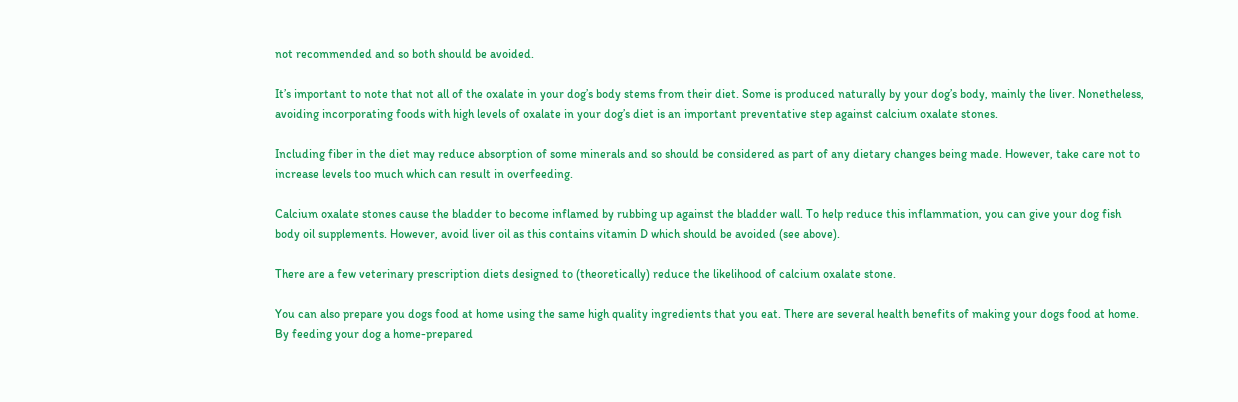not recommended and so both should be avoided.

It’s important to note that not all of the oxalate in your dog’s body stems from their diet. Some is produced naturally by your dog’s body, mainly the liver. Nonetheless, avoiding incorporating foods with high levels of oxalate in your dog’s diet is an important preventative step against calcium oxalate stones.

Including fiber in the diet may reduce absorption of some minerals and so should be considered as part of any dietary changes being made. However, take care not to increase levels too much which can result in overfeeding.

Calcium oxalate stones cause the bladder to become inflamed by rubbing up against the bladder wall. To help reduce this inflammation, you can give your dog fish body oil supplements. However, avoid liver oil as this contains vitamin D which should be avoided (see above).

There are a few veterinary prescription diets designed to (theoretically) reduce the likelihood of calcium oxalate stone.

You can also prepare you dogs food at home using the same high quality ingredients that you eat. There are several health benefits of making your dogs food at home. By feeding your dog a home-prepared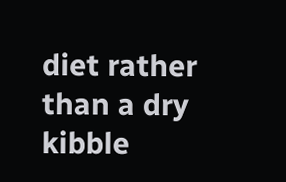diet rather than a dry kibble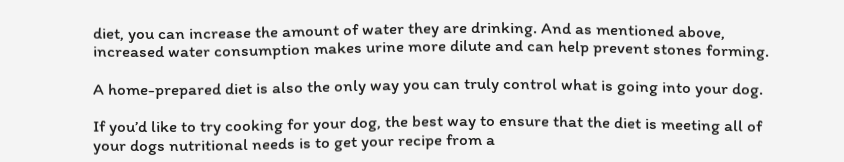diet, you can increase the amount of water they are drinking. And as mentioned above, increased water consumption makes urine more dilute and can help prevent stones forming.

A home-prepared diet is also the only way you can truly control what is going into your dog.

If you’d like to try cooking for your dog, the best way to ensure that the diet is meeting all of your dogs nutritional needs is to get your recipe from a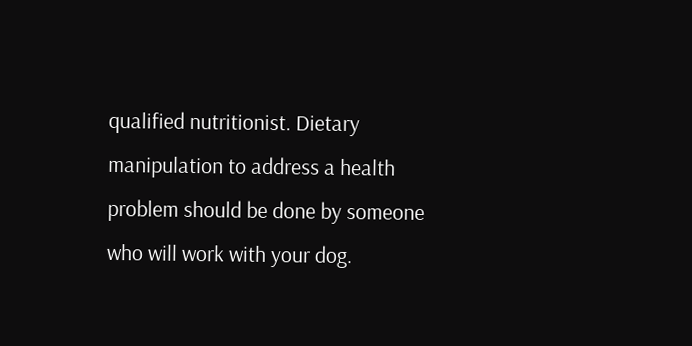qualified nutritionist. Dietary manipulation to address a health problem should be done by someone who will work with your dog.